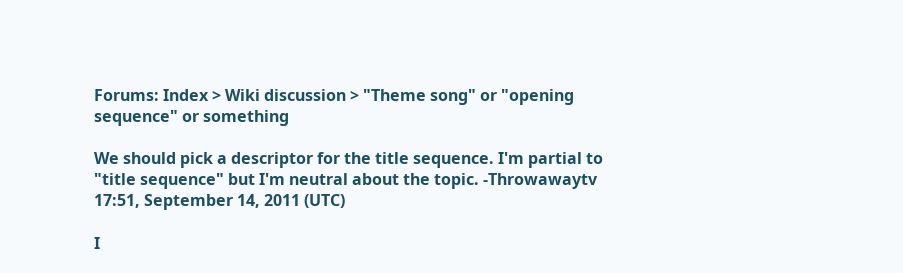Forums: Index > Wiki discussion > "Theme song" or "opening sequence" or something

We should pick a descriptor for the title sequence. I'm partial to "title sequence" but I'm neutral about the topic. -Throwawaytv 17:51, September 14, 2011 (UTC)

I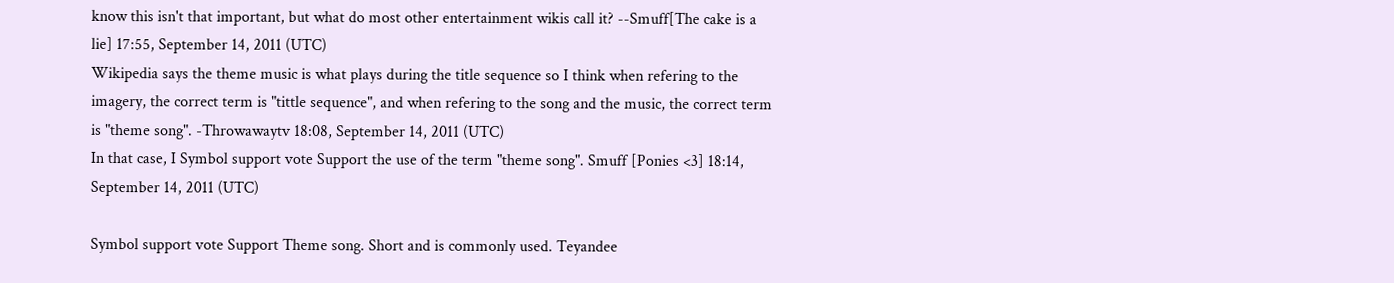know this isn't that important, but what do most other entertainment wikis call it? --Smuff[The cake is a lie] 17:55, September 14, 2011 (UTC)
Wikipedia says the theme music is what plays during the title sequence so I think when refering to the imagery, the correct term is "tittle sequence", and when refering to the song and the music, the correct term is "theme song". -Throwawaytv 18:08, September 14, 2011 (UTC)
In that case, I Symbol support vote Support the use of the term "theme song". Smuff [Ponies <3] 18:14, September 14, 2011 (UTC)

Symbol support vote Support Theme song. Short and is commonly used. Teyandee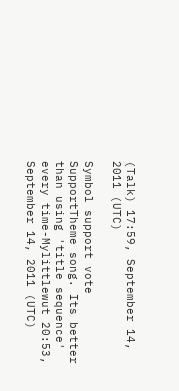(Talk) 17:59, September 14, 2011 (UTC)

Symbol support vote SupportTheme song. Its better than using 'title sequence' every time-Mylittlewut 20:53, September 14, 2011 (UTC)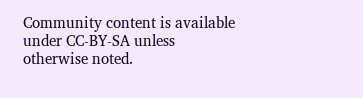Community content is available under CC-BY-SA unless otherwise noted.